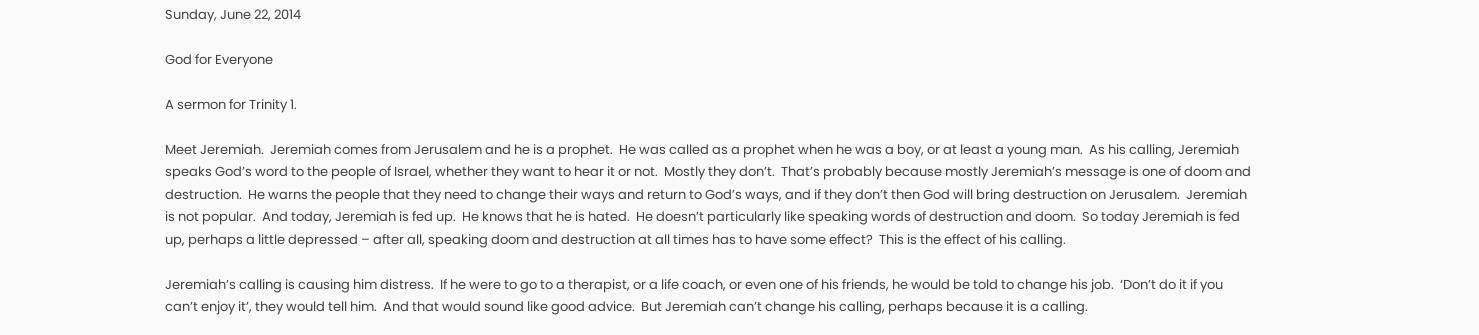Sunday, June 22, 2014

God for Everyone

A sermon for Trinity 1.

Meet Jeremiah.  Jeremiah comes from Jerusalem and he is a prophet.  He was called as a prophet when he was a boy, or at least a young man.  As his calling, Jeremiah speaks God’s word to the people of Israel, whether they want to hear it or not.  Mostly they don’t.  That’s probably because mostly Jeremiah’s message is one of doom and destruction.  He warns the people that they need to change their ways and return to God’s ways, and if they don’t then God will bring destruction on Jerusalem.  Jeremiah is not popular.  And today, Jeremiah is fed up.  He knows that he is hated.  He doesn’t particularly like speaking words of destruction and doom.  So today Jeremiah is fed up, perhaps a little depressed – after all, speaking doom and destruction at all times has to have some effect?  This is the effect of his calling.

Jeremiah’s calling is causing him distress.  If he were to go to a therapist, or a life coach, or even one of his friends, he would be told to change his job.  ‘Don’t do it if you can’t enjoy it’, they would tell him.  And that would sound like good advice.  But Jeremiah can’t change his calling, perhaps because it is a calling.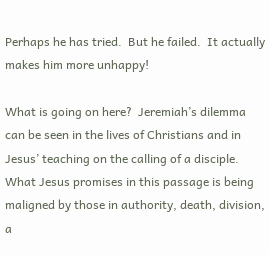Perhaps he has tried.  But he failed.  It actually makes him more unhappy!

What is going on here?  Jeremiah’s dilemma can be seen in the lives of Christians and in Jesus’ teaching on the calling of a disciple.  What Jesus promises in this passage is being maligned by those in authority, death, division, a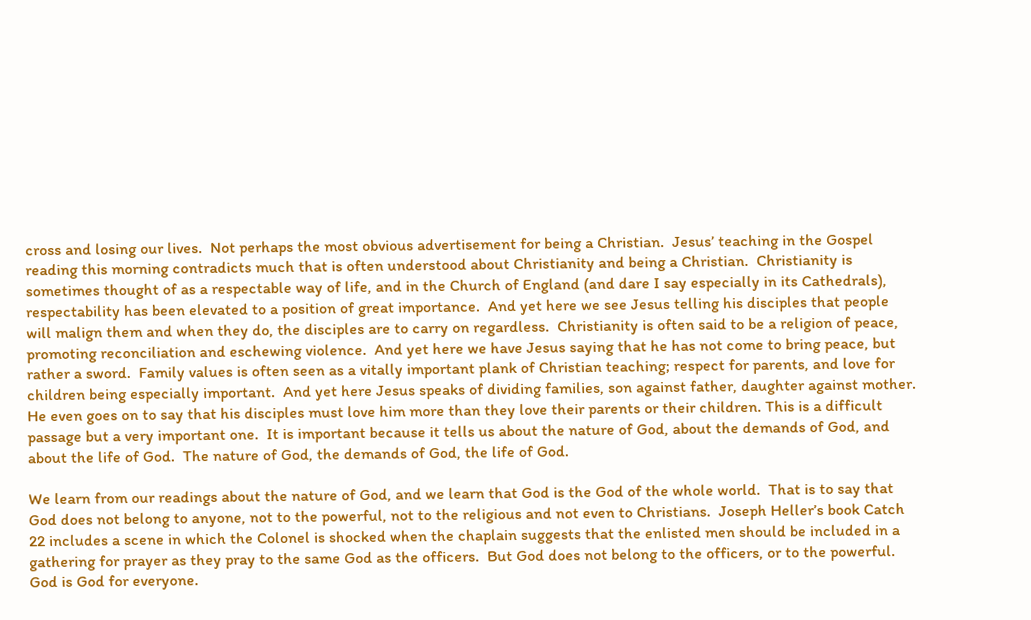cross and losing our lives.  Not perhaps the most obvious advertisement for being a Christian.  Jesus’ teaching in the Gospel reading this morning contradicts much that is often understood about Christianity and being a Christian.  Christianity is sometimes thought of as a respectable way of life, and in the Church of England (and dare I say especially in its Cathedrals), respectability has been elevated to a position of great importance.  And yet here we see Jesus telling his disciples that people will malign them and when they do, the disciples are to carry on regardless.  Christianity is often said to be a religion of peace, promoting reconciliation and eschewing violence.  And yet here we have Jesus saying that he has not come to bring peace, but rather a sword.  Family values is often seen as a vitally important plank of Christian teaching; respect for parents, and love for children being especially important.  And yet here Jesus speaks of dividing families, son against father, daughter against mother.  He even goes on to say that his disciples must love him more than they love their parents or their children. This is a difficult passage but a very important one.  It is important because it tells us about the nature of God, about the demands of God, and about the life of God.  The nature of God, the demands of God, the life of God.

We learn from our readings about the nature of God, and we learn that God is the God of the whole world.  That is to say that God does not belong to anyone, not to the powerful, not to the religious and not even to Christians.  Joseph Heller’s book Catch 22 includes a scene in which the Colonel is shocked when the chaplain suggests that the enlisted men should be included in a gathering for prayer as they pray to the same God as the officers.  But God does not belong to the officers, or to the powerful.  God is God for everyone.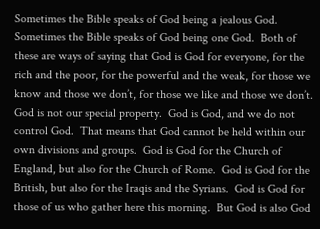Sometimes the Bible speaks of God being a jealous God.  Sometimes the Bible speaks of God being one God.  Both of these are ways of saying that God is God for everyone, for the rich and the poor, for the powerful and the weak, for those we know and those we don’t, for those we like and those we don’t.  God is not our special property.  God is God, and we do not control God.  That means that God cannot be held within our own divisions and groups.  God is God for the Church of England, but also for the Church of Rome.  God is God for the British, but also for the Iraqis and the Syrians.  God is God for those of us who gather here this morning.  But God is also God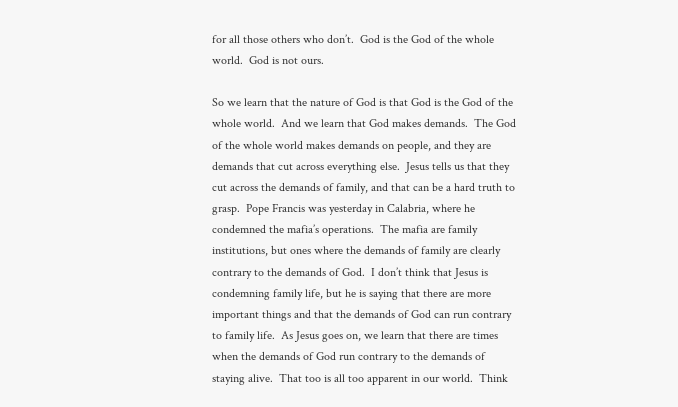for all those others who don’t.  God is the God of the whole world.  God is not ours.

So we learn that the nature of God is that God is the God of the whole world.  And we learn that God makes demands.  The God of the whole world makes demands on people, and they are demands that cut across everything else.  Jesus tells us that they cut across the demands of family, and that can be a hard truth to grasp.  Pope Francis was yesterday in Calabria, where he condemned the mafia’s operations.  The mafia are family institutions, but ones where the demands of family are clearly contrary to the demands of God.  I don’t think that Jesus is condemning family life, but he is saying that there are more important things and that the demands of God can run contrary to family life.  As Jesus goes on, we learn that there are times when the demands of God run contrary to the demands of staying alive.  That too is all too apparent in our world.  Think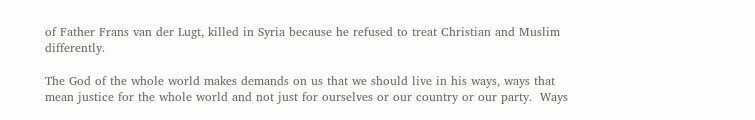of Father Frans van der Lugt, killed in Syria because he refused to treat Christian and Muslim differently.

The God of the whole world makes demands on us that we should live in his ways, ways that mean justice for the whole world and not just for ourselves or our country or our party.  Ways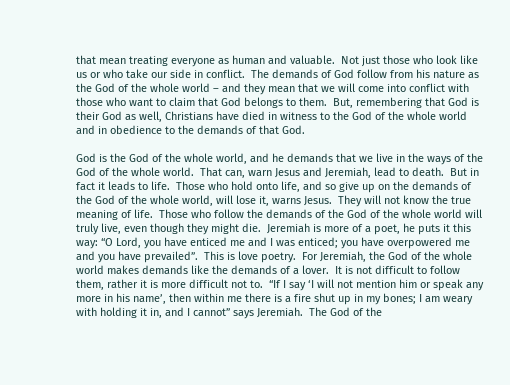that mean treating everyone as human and valuable.  Not just those who look like us or who take our side in conflict.  The demands of God follow from his nature as the God of the whole world – and they mean that we will come into conflict with those who want to claim that God belongs to them.  But, remembering that God is their God as well, Christians have died in witness to the God of the whole world and in obedience to the demands of that God.

God is the God of the whole world, and he demands that we live in the ways of the God of the whole world.  That can, warn Jesus and Jeremiah, lead to death.  But in fact it leads to life.  Those who hold onto life, and so give up on the demands of the God of the whole world, will lose it, warns Jesus.  They will not know the true meaning of life.  Those who follow the demands of the God of the whole world will truly live, even though they might die.  Jeremiah is more of a poet, he puts it this way: “O Lord, you have enticed me and I was enticed; you have overpowered me and you have prevailed”.  This is love poetry.  For Jeremiah, the God of the whole world makes demands like the demands of a lover.  It is not difficult to follow them, rather it is more difficult not to.  “If I say ‘I will not mention him or speak any more in his name’, then within me there is a fire shut up in my bones; I am weary with holding it in, and I cannot” says Jeremiah.  The God of the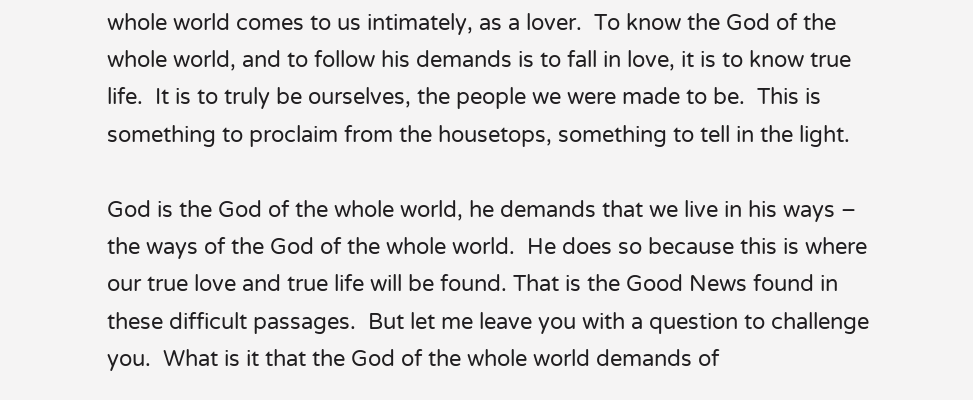whole world comes to us intimately, as a lover.  To know the God of the whole world, and to follow his demands is to fall in love, it is to know true life.  It is to truly be ourselves, the people we were made to be.  This is something to proclaim from the housetops, something to tell in the light.

God is the God of the whole world, he demands that we live in his ways – the ways of the God of the whole world.  He does so because this is where our true love and true life will be found. That is the Good News found in these difficult passages.  But let me leave you with a question to challenge you.  What is it that the God of the whole world demands of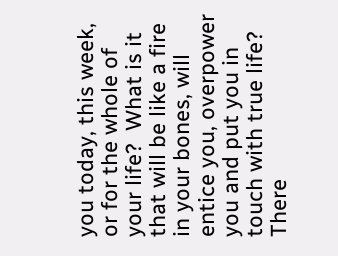you today, this week, or for the whole of your life?  What is it that will be like a fire in your bones, will entice you, overpower you and put you in touch with true life?  There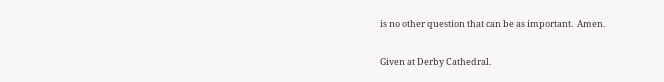is no other question that can be as important.  Amen.

Given at Derby Cathedral.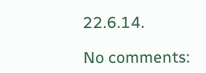22.6.14.

No comments: